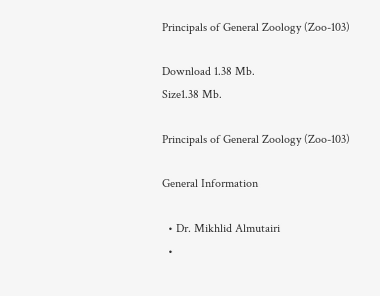Principals of General Zoology (Zoo-103)

Download 1.38 Mb.
Size1.38 Mb.

Principals of General Zoology (Zoo-103)

General Information

  • Dr. Mikhlid Almutairi
  •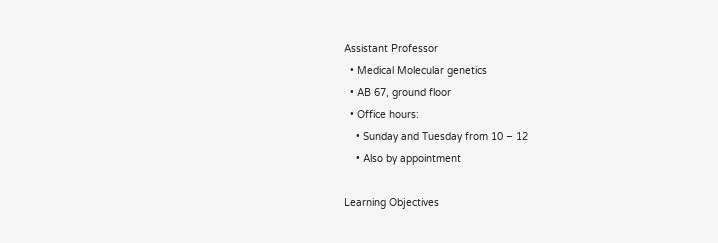Assistant Professor
  • Medical Molecular genetics
  • AB 67, ground floor
  • Office hours:
    • Sunday and Tuesday from 10 – 12
    • Also by appointment

Learning Objectives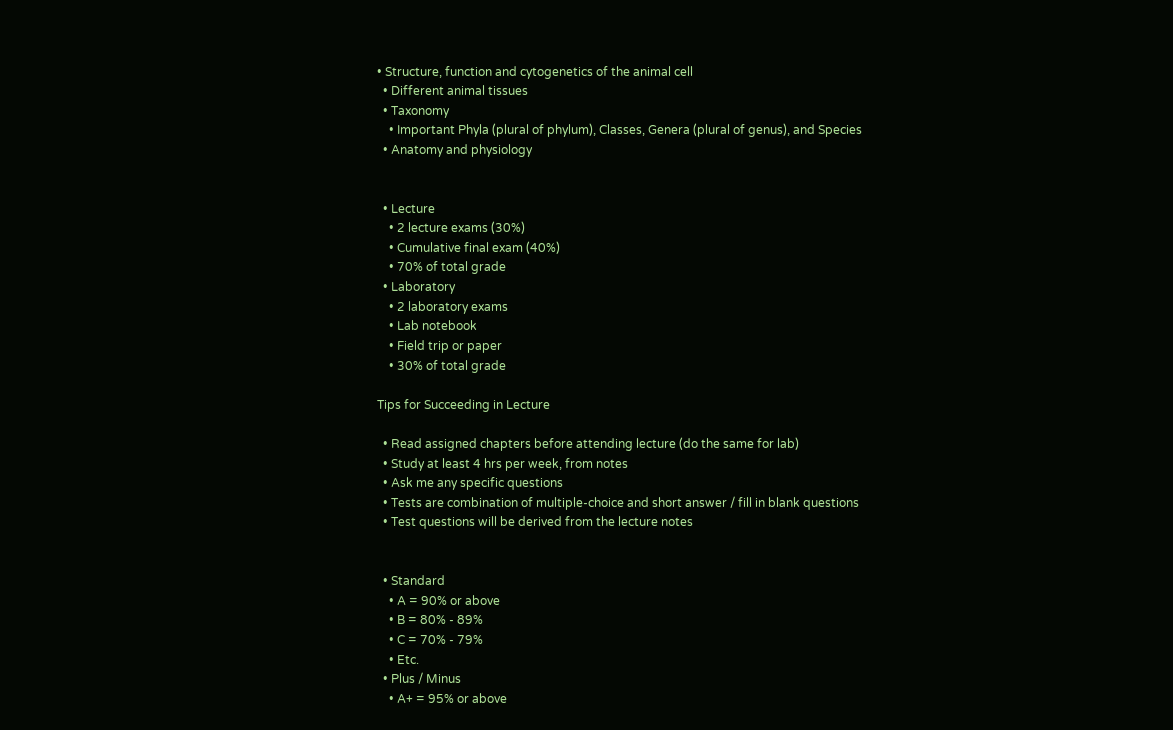• Structure, function and cytogenetics of the animal cell
  • Different animal tissues
  • Taxonomy
    • Important Phyla (plural of phylum), Classes, Genera (plural of genus), and Species
  • Anatomy and physiology


  • Lecture
    • 2 lecture exams (30%)
    • Cumulative final exam (40%)
    • 70% of total grade
  • Laboratory
    • 2 laboratory exams
    • Lab notebook
    • Field trip or paper
    • 30% of total grade

Tips for Succeeding in Lecture

  • Read assigned chapters before attending lecture (do the same for lab)
  • Study at least 4 hrs per week, from notes
  • Ask me any specific questions
  • Tests are combination of multiple-choice and short answer / fill in blank questions
  • Test questions will be derived from the lecture notes


  • Standard
    • A = 90% or above
    • B = 80% - 89%
    • C = 70% - 79%
    • Etc.
  • Plus / Minus
    • A+ = 95% or above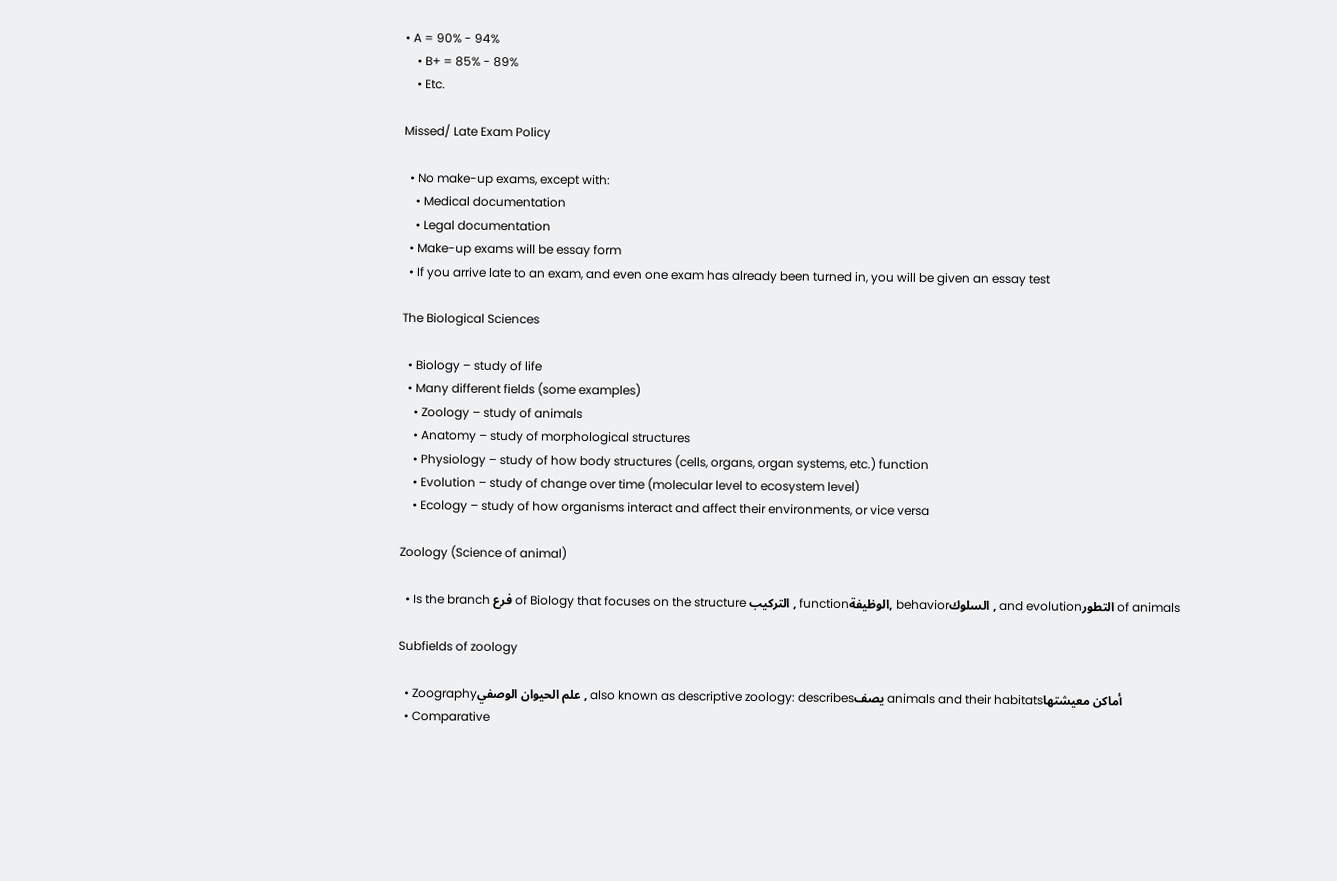• A = 90% - 94%
    • B+ = 85% - 89%
    • Etc.

Missed/ Late Exam Policy

  • No make-up exams, except with:
    • Medical documentation
    • Legal documentation
  • Make-up exams will be essay form
  • If you arrive late to an exam, and even one exam has already been turned in, you will be given an essay test

The Biological Sciences

  • Biology – study of life
  • Many different fields (some examples)
    • Zoology – study of animals
    • Anatomy – study of morphological structures
    • Physiology – study of how body structures (cells, organs, organ systems, etc.) function
    • Evolution – study of change over time (molecular level to ecosystem level)
    • Ecology – study of how organisms interact and affect their environments, or vice versa

Zoology (Science of animal)

  • Is the branch فرع of Biology that focuses on the structure التركيب , functionالوظيفة, behaviorالسلوك , and evolutionالتطور of animals

Subfields of zoology

  • Zoographyعلم الحيوان الوصفي , also known as descriptive zoology: describesيصف animals and their habitatsأماكن معيشتها
  • Comparative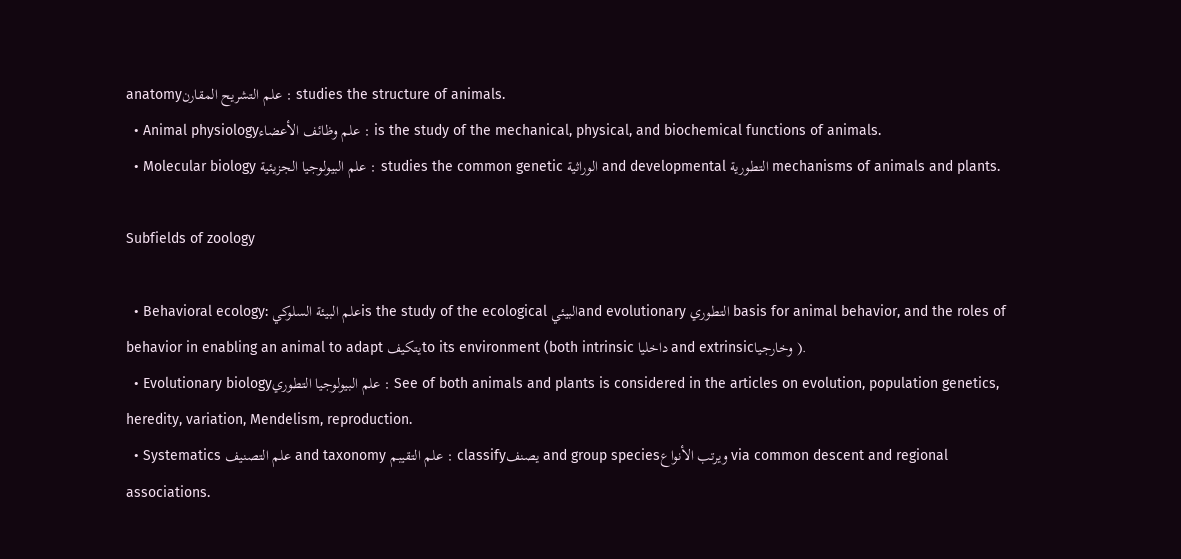anatomyعلم التشريح المقارن : studies the structure of animals.
  • Animal physiologyعلم وظائف الأعضاء : is the study of the mechanical, physical, and biochemical functions of animals.
  • Molecular biology علم البيولوجيا الجزيئية : studies the common genetic الوراثية and developmental التطورية mechanisms of animals and plants.

Subfields of zoology

  • Behavioral ecology: علم البيئة السلوكيis the study of the ecological البيئيand evolutionary التطوري basis for animal behavior, and the roles of behavior in enabling an animal to adapt يتكيفto its environment (both intrinsic داخليا and extrinsicوخارجيا ).
  • Evolutionary biologyعلم البيولوجيا التطوري : See of both animals and plants is considered in the articles on evolution, population genetics, heredity, variation, Mendelism, reproduction.
  • Systematics علم التصنيف and taxonomy علم التقيبم : classifyيصنف and group speciesويرتب الأنواع via common descent and regional associations.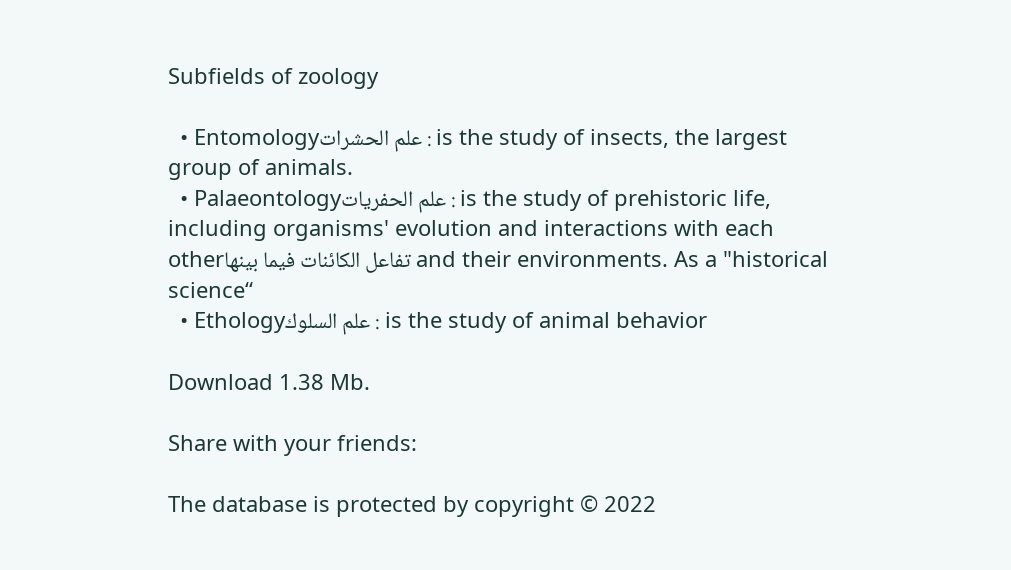Subfields of zoology

  • Entomologyعلم الحشرات : is the study of insects, the largest group of animals.
  • Palaeontologyعلم الحفريات : is the study of prehistoric life, including organisms' evolution and interactions with each otherتفاعل الكائنات فيما بينها and their environments. As a "historical science“
  • Ethologyعلم السلوك : is the study of animal behavior

Download 1.38 Mb.

Share with your friends:

The database is protected by copyright © 2022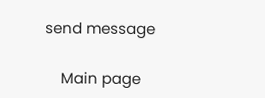send message

    Main page